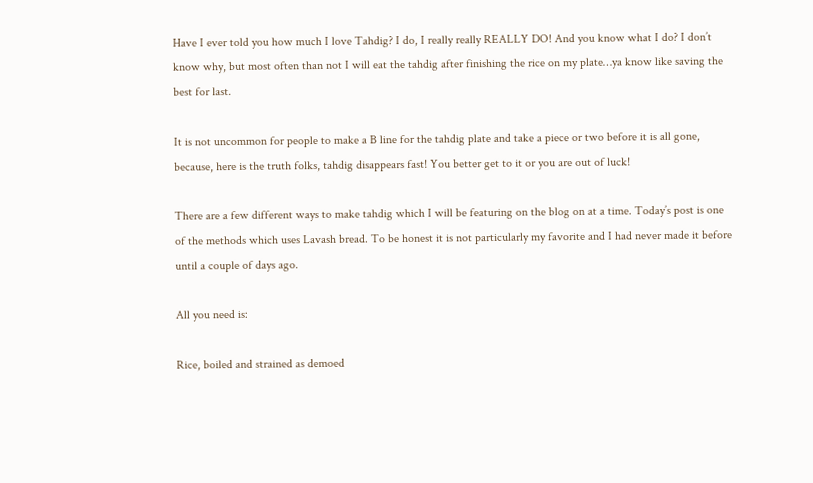Have I ever told you how much I love Tahdig? I do, I really really REALLY DO! And you know what I do? I don’t know why, but most often than not I will eat the tahdig after finishing the rice on my plate…ya know like saving the best for last.

It is not uncommon for people to make a B line for the tahdig plate and take a piece or two before it is all gone, because, here is the truth folks, tahdig disappears fast! You better get to it or you are out of luck!

There are a few different ways to make tahdig which I will be featuring on the blog on at a time. Today’s post is one of the methods which uses Lavash bread. To be honest it is not particularly my favorite and I had never made it before until a couple of days ago.

All you need is:

Rice, boiled and strained as demoed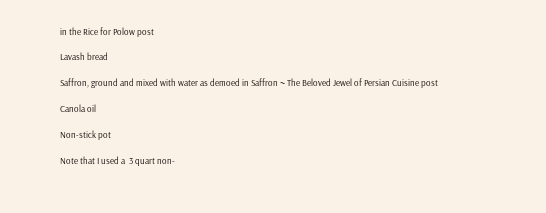in the Rice for Polow post

Lavash bread

Saffron, ground and mixed with water as demoed in Saffron ~ The Beloved Jewel of Persian Cuisine post

Canola oil

Non-stick pot

Note that I used a  3 quart non-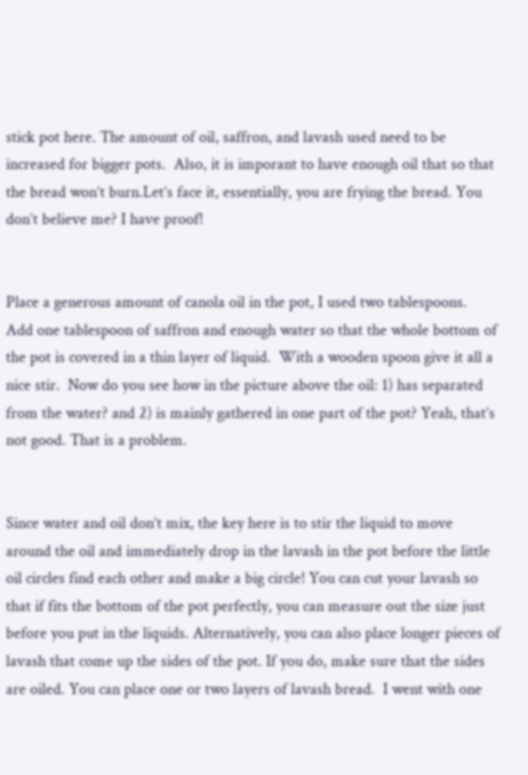stick pot here. The amount of oil, saffron, and lavash used need to be increased for bigger pots.  Also, it is imporant to have enough oil that so that the bread won’t burn.Let’s face it, essentially, you are frying the bread. You don’t believe me? I have proof!


Place a generous amount of canola oil in the pot, I used two tablespoons.  Add one tablespoon of saffron and enough water so that the whole bottom of the pot is covered in a thin layer of liquid.  With a wooden spoon give it all a nice stir.  Now do you see how in the picture above the oil: 1) has separated from the water? and 2) is mainly gathered in one part of the pot? Yeah, that’s not good. That is a problem.


Since water and oil don’t mix, the key here is to stir the liquid to move around the oil and immediately drop in the lavash in the pot before the little oil circles find each other and make a big circle! You can cut your lavash so that if fits the bottom of the pot perfectly, you can measure out the size just before you put in the liquids. Alternatively, you can also place longer pieces of lavash that come up the sides of the pot. If you do, make sure that the sides are oiled. You can place one or two layers of lavash bread.  I went with one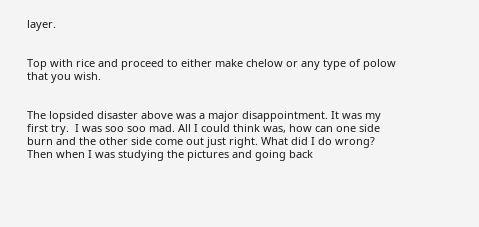layer.


Top with rice and proceed to either make chelow or any type of polow that you wish.


The lopsided disaster above was a major disappointment. It was my first try.  I was soo soo mad. All I could think was, how can one side burn and the other side come out just right. What did I do wrong? Then when I was studying the pictures and going back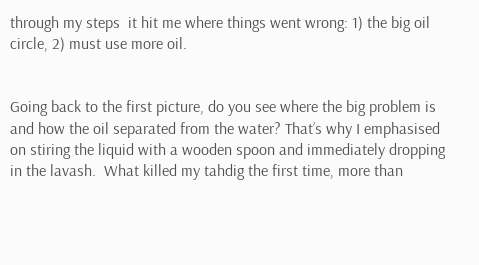through my steps  it hit me where things went wrong: 1) the big oil circle, 2) must use more oil.


Going back to the first picture, do you see where the big problem is and how the oil separated from the water? That’s why I emphasised on stiring the liquid with a wooden spoon and immediately dropping in the lavash.  What killed my tahdig the first time, more than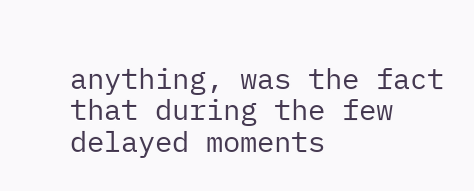anything, was the fact that during the few delayed moments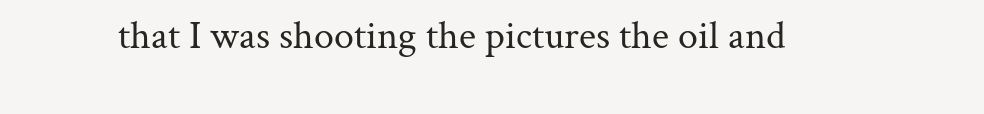that I was shooting the pictures the oil and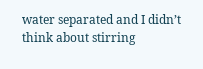water separated and I didn’t think about stirring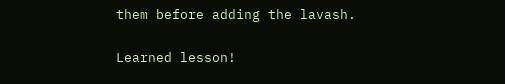them before adding the lavash.

Learned lesson!